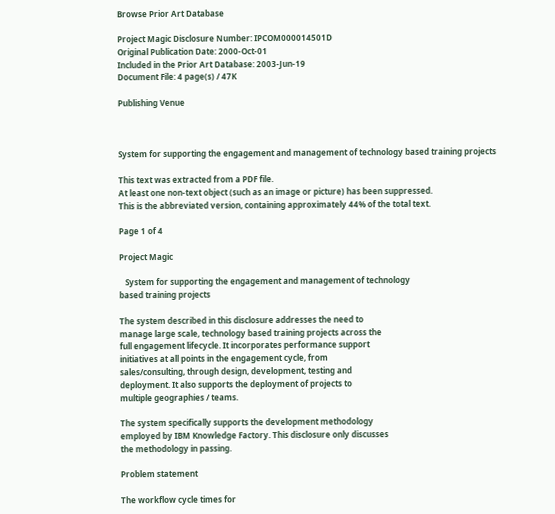Browse Prior Art Database

Project Magic Disclosure Number: IPCOM000014501D
Original Publication Date: 2000-Oct-01
Included in the Prior Art Database: 2003-Jun-19
Document File: 4 page(s) / 47K

Publishing Venue



System for supporting the engagement and management of technology based training projects

This text was extracted from a PDF file.
At least one non-text object (such as an image or picture) has been suppressed.
This is the abbreviated version, containing approximately 44% of the total text.

Page 1 of 4

Project Magic

   System for supporting the engagement and management of technology
based training projects

The system described in this disclosure addresses the need to
manage large scale, technology based training projects across the
full engagement lifecycle. It incorporates performance support
initiatives at all points in the engagement cycle, from
sales/consulting, through design, development, testing and
deployment. It also supports the deployment of projects to
multiple geographies / teams.

The system specifically supports the development methodology
employed by IBM Knowledge Factory. This disclosure only discusses
the methodology in passing.

Problem statement

The workflow cycle times for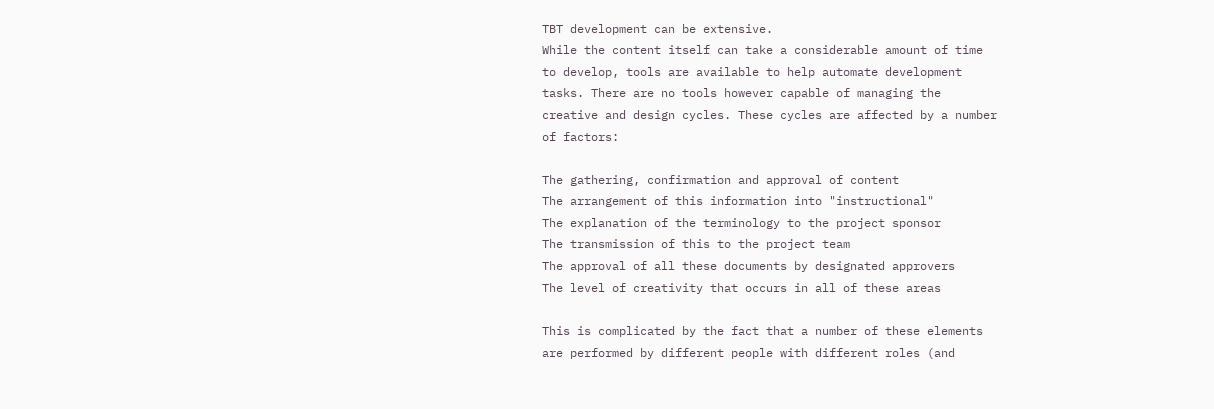TBT development can be extensive.
While the content itself can take a considerable amount of time
to develop, tools are available to help automate development
tasks. There are no tools however capable of managing the
creative and design cycles. These cycles are affected by a number
of factors:

The gathering, confirmation and approval of content
The arrangement of this information into "instructional"
The explanation of the terminology to the project sponsor
The transmission of this to the project team
The approval of all these documents by designated approvers
The level of creativity that occurs in all of these areas

This is complicated by the fact that a number of these elements
are performed by different people with different roles (and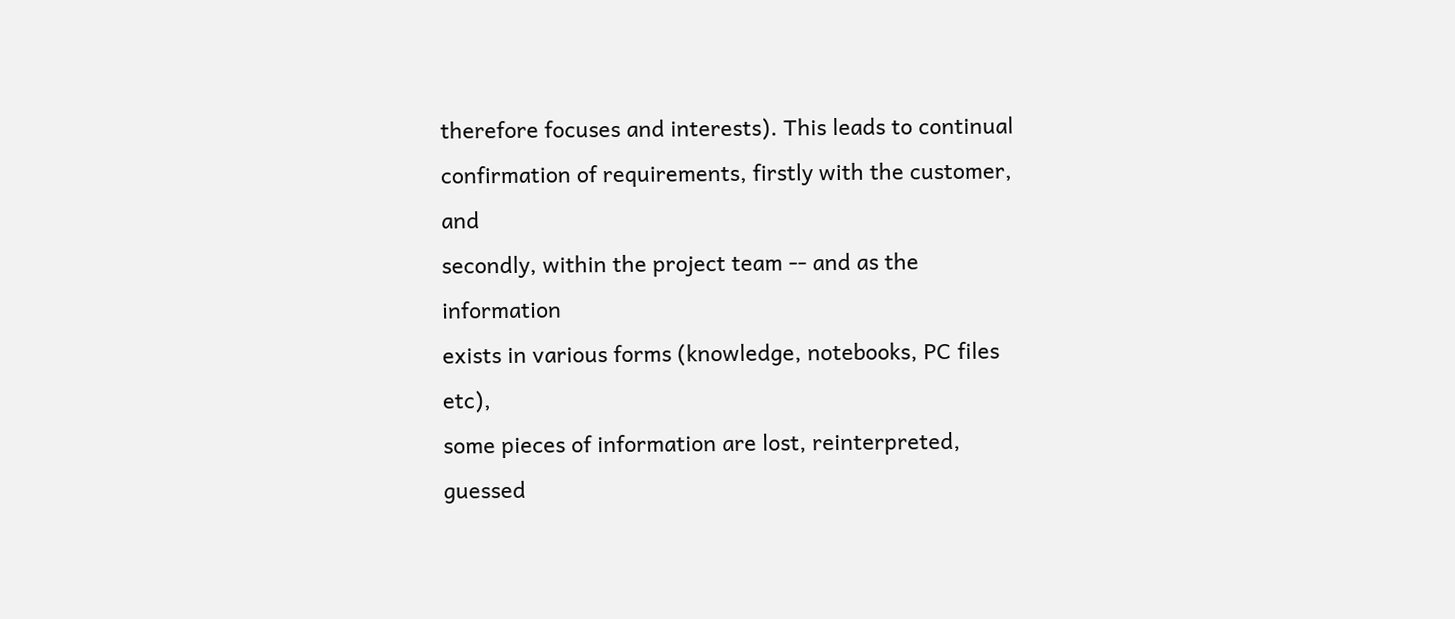therefore focuses and interests). This leads to continual
confirmation of requirements, firstly with the customer, and
secondly, within the project team -- and as the information
exists in various forms (knowledge, notebooks, PC files etc),
some pieces of information are lost, reinterpreted, guessed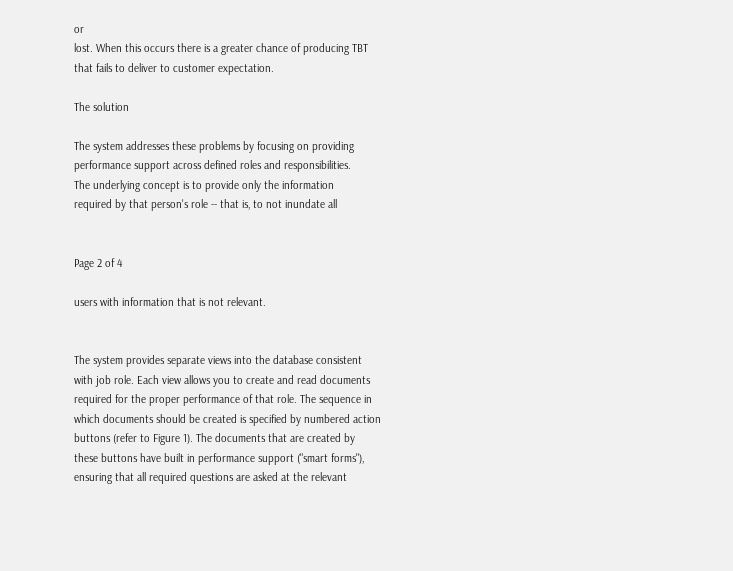or
lost. When this occurs there is a greater chance of producing TBT
that fails to deliver to customer expectation.

The solution

The system addresses these problems by focusing on providing
performance support across defined roles and responsibilities.
The underlying concept is to provide only the information
required by that person's role -- that is, to not inundate all


Page 2 of 4

users with information that is not relevant.


The system provides separate views into the database consistent
with job role. Each view allows you to create and read documents
required for the proper performance of that role. The sequence in
which documents should be created is specified by numbered action
buttons (refer to Figure 1). The documents that are created by
these buttons have built in performance support ("smart forms"),
ensuring that all required questions are asked at the relevant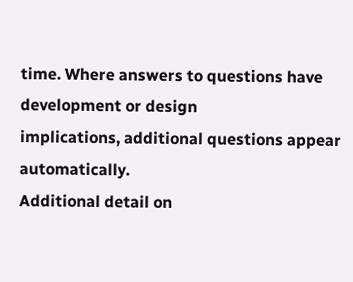time. Where answers to questions have development or design
implications, additional questions appear automatically.
Additional detail on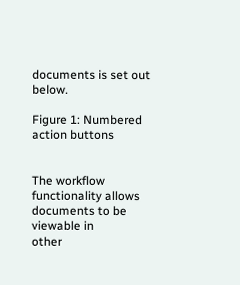documents is set out below.

Figure 1: Numbered action buttons


The workflow functionality allows documents to be viewable in
other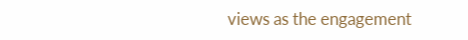views as the engagement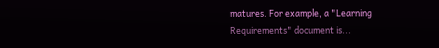matures. For example, a "Learning
Requirements" document is...